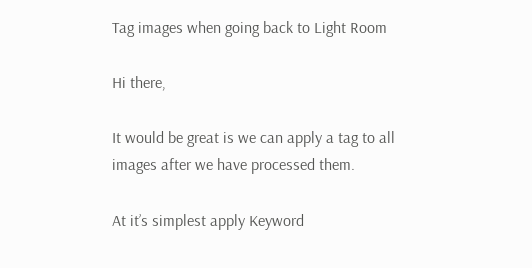Tag images when going back to Light Room

Hi there,

It would be great is we can apply a tag to all images after we have processed them.

At it’s simplest apply Keyword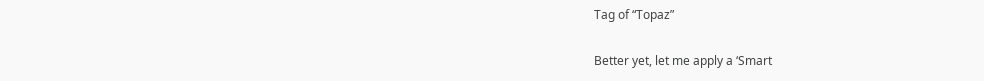Tag of “Topaz”

Better yet, let me apply a ‘Smart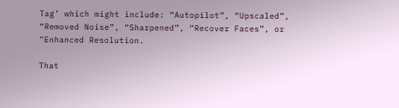Tag’ which might include: “Autopilot”, “Upscaled”, “Removed Noise”, “Sharpened”, “Recover Faces”, or "Enhanced Resolution.

That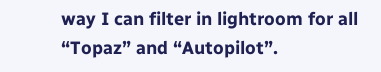way I can filter in lightroom for all “Topaz” and “Autopilot”.